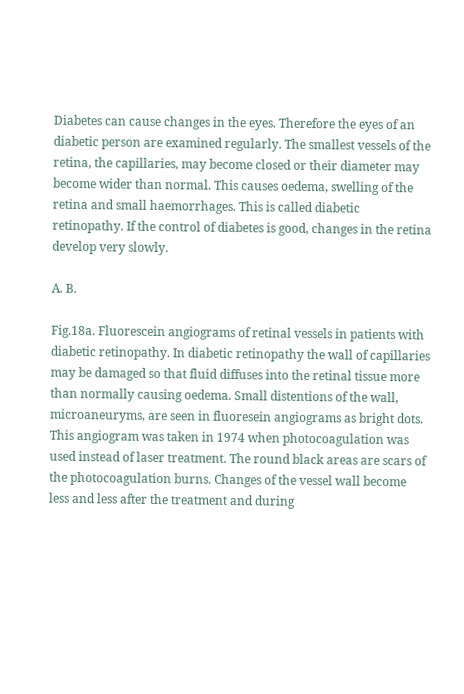Diabetes can cause changes in the eyes. Therefore the eyes of an diabetic person are examined regularly. The smallest vessels of the retina, the capillaries, may become closed or their diameter may become wider than normal. This causes oedema, swelling of the retina and small haemorrhages. This is called diabetic retinopathy. If the control of diabetes is good, changes in the retina develop very slowly.

A. B.

Fig.18a. Fluorescein angiograms of retinal vessels in patients with diabetic retinopathy. In diabetic retinopathy the wall of capillaries may be damaged so that fluid diffuses into the retinal tissue more than normally causing oedema. Small distentions of the wall, microaneuryms, are seen in fluoresein angiograms as bright dots. This angiogram was taken in 1974 when photocoagulation was used instead of laser treatment. The round black areas are scars of the photocoagulation burns. Changes of the vessel wall become less and less after the treatment and during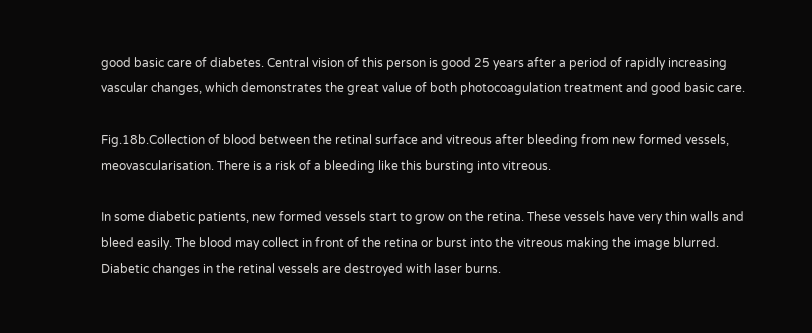good basic care of diabetes. Central vision of this person is good 25 years after a period of rapidly increasing vascular changes, which demonstrates the great value of both photocoagulation treatment and good basic care.

Fig.18b.Collection of blood between the retinal surface and vitreous after bleeding from new formed vessels, meovascularisation. There is a risk of a bleeding like this bursting into vitreous.

In some diabetic patients, new formed vessels start to grow on the retina. These vessels have very thin walls and bleed easily. The blood may collect in front of the retina or burst into the vitreous making the image blurred. Diabetic changes in the retinal vessels are destroyed with laser burns.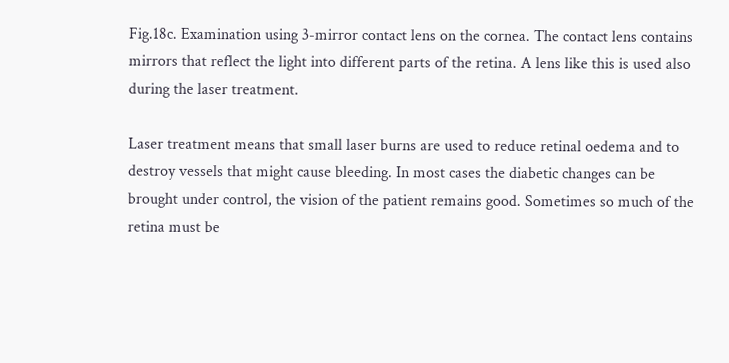Fig.18c. Examination using 3-mirror contact lens on the cornea. The contact lens contains mirrors that reflect the light into different parts of the retina. A lens like this is used also during the laser treatment.

Laser treatment means that small laser burns are used to reduce retinal oedema and to destroy vessels that might cause bleeding. In most cases the diabetic changes can be brought under control, the vision of the patient remains good. Sometimes so much of the retina must be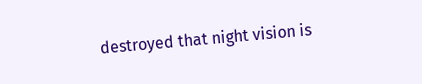destroyed that night vision is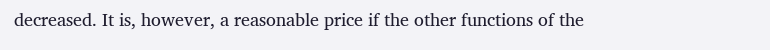decreased. It is, however, a reasonable price if the other functions of the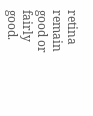retina remain good or fairly good.